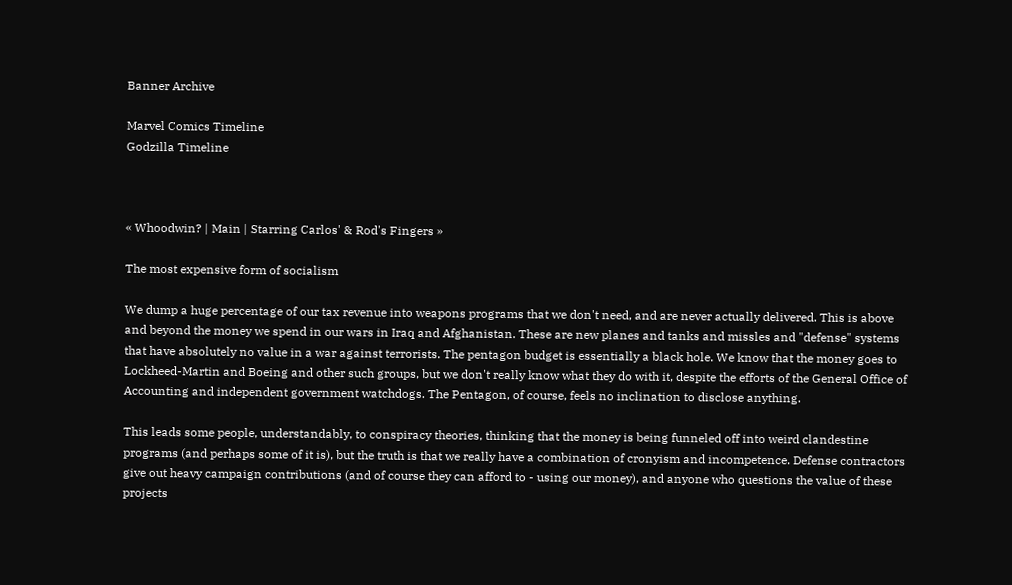Banner Archive

Marvel Comics Timeline
Godzilla Timeline



« Whoodwin? | Main | Starring Carlos' & Rod's Fingers »

The most expensive form of socialism

We dump a huge percentage of our tax revenue into weapons programs that we don't need, and are never actually delivered. This is above and beyond the money we spend in our wars in Iraq and Afghanistan. These are new planes and tanks and missles and "defense" systems that have absolutely no value in a war against terrorists. The pentagon budget is essentially a black hole. We know that the money goes to Lockheed-Martin and Boeing and other such groups, but we don't really know what they do with it, despite the efforts of the General Office of Accounting and independent government watchdogs. The Pentagon, of course, feels no inclination to disclose anything.

This leads some people, understandably, to conspiracy theories, thinking that the money is being funneled off into weird clandestine programs (and perhaps some of it is), but the truth is that we really have a combination of cronyism and incompetence. Defense contractors give out heavy campaign contributions (and of course they can afford to - using our money), and anyone who questions the value of these projects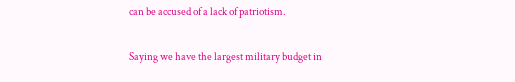can be accused of a lack of patriotism.

Saying we have the largest military budget in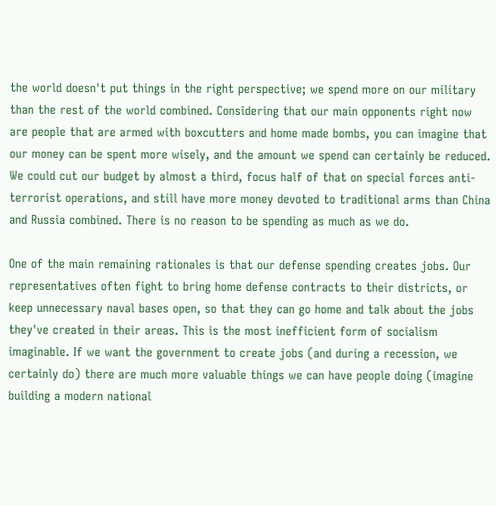the world doesn't put things in the right perspective; we spend more on our military than the rest of the world combined. Considering that our main opponents right now are people that are armed with boxcutters and home made bombs, you can imagine that our money can be spent more wisely, and the amount we spend can certainly be reduced. We could cut our budget by almost a third, focus half of that on special forces anti-terrorist operations, and still have more money devoted to traditional arms than China and Russia combined. There is no reason to be spending as much as we do.

One of the main remaining rationales is that our defense spending creates jobs. Our representatives often fight to bring home defense contracts to their districts, or keep unnecessary naval bases open, so that they can go home and talk about the jobs they've created in their areas. This is the most inefficient form of socialism imaginable. If we want the government to create jobs (and during a recession, we certainly do) there are much more valuable things we can have people doing (imagine building a modern national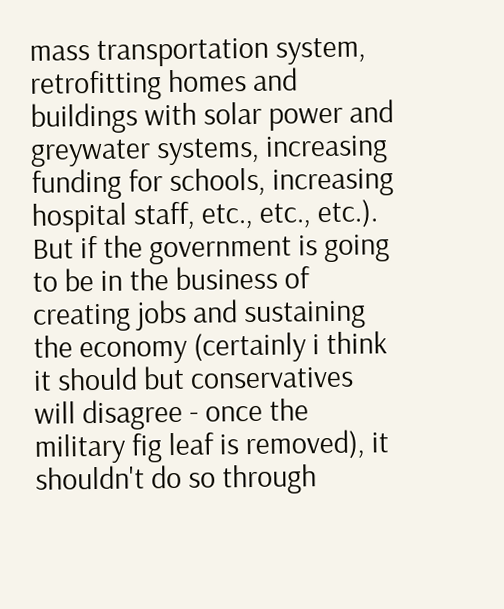mass transportation system, retrofitting homes and buildings with solar power and greywater systems, increasing funding for schools, increasing hospital staff, etc., etc., etc.). But if the government is going to be in the business of creating jobs and sustaining the economy (certainly i think it should but conservatives will disagree - once the military fig leaf is removed), it shouldn't do so through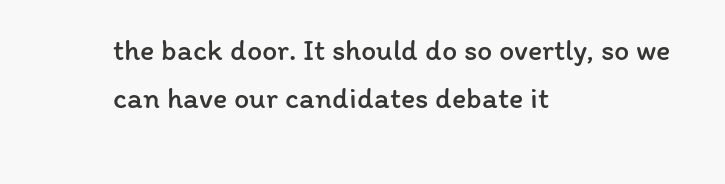the back door. It should do so overtly, so we can have our candidates debate it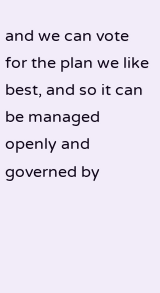and we can vote for the plan we like best, and so it can be managed openly and governed by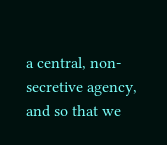a central, non-secretive agency, and so that we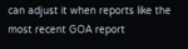can adjust it when reports like the most recent GOA report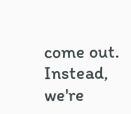come out. Instead, we're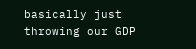basically just throwing our GDP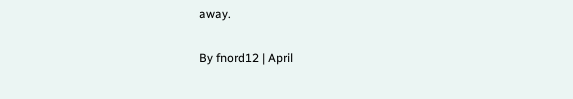away.

By fnord12 | April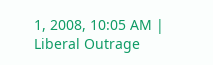1, 2008, 10:05 AM | Liberal Outrage